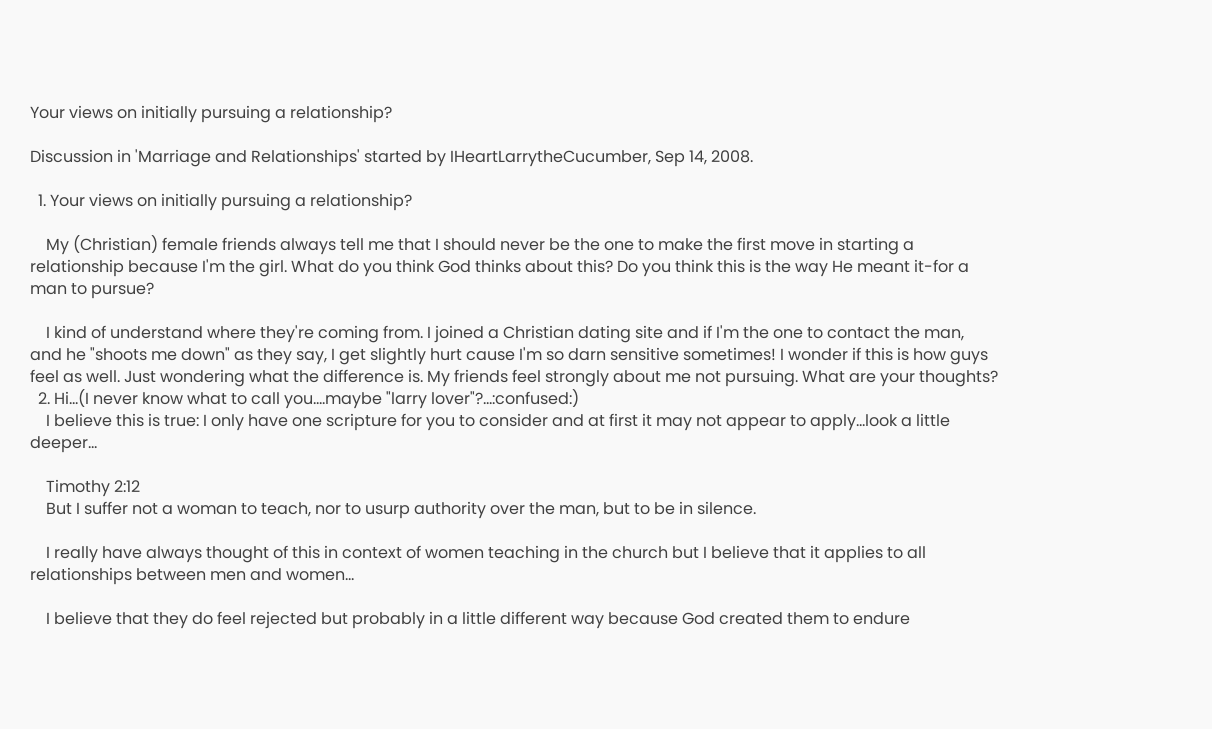Your views on initially pursuing a relationship?

Discussion in 'Marriage and Relationships' started by IHeartLarrytheCucumber, Sep 14, 2008.

  1. Your views on initially pursuing a relationship?

    My (Christian) female friends always tell me that I should never be the one to make the first move in starting a relationship because I'm the girl. What do you think God thinks about this? Do you think this is the way He meant it-for a man to pursue?

    I kind of understand where they're coming from. I joined a Christian dating site and if I'm the one to contact the man, and he "shoots me down" as they say, I get slightly hurt cause I'm so darn sensitive sometimes! I wonder if this is how guys feel as well. Just wondering what the difference is. My friends feel strongly about me not pursuing. What are your thoughts?
  2. Hi...(I never know what to call you....maybe "larry lover"?...:confused:)
    I believe this is true: I only have one scripture for you to consider and at first it may not appear to apply...look a little deeper...

    Timothy 2:12
    But I suffer not a woman to teach, nor to usurp authority over the man, but to be in silence.

    I really have always thought of this in context of women teaching in the church but I believe that it applies to all relationships between men and women...

    I believe that they do feel rejected but probably in a little different way because God created them to endure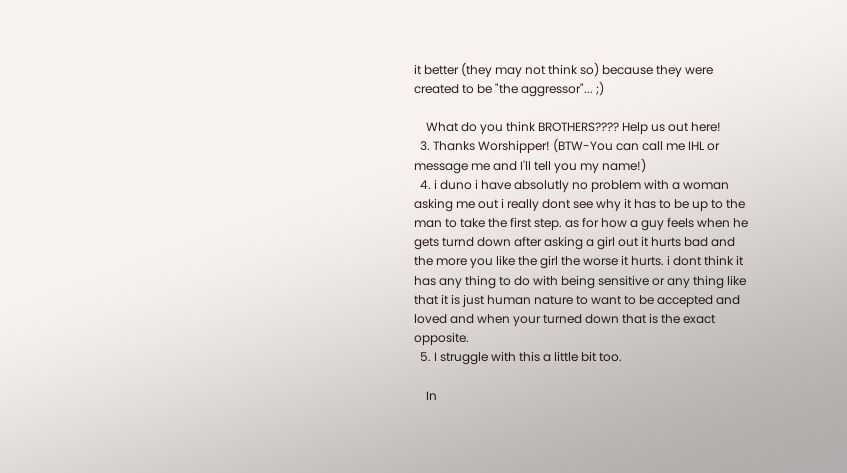it better (they may not think so) because they were created to be "the aggressor"... ;)

    What do you think BROTHERS???? Help us out here!
  3. Thanks Worshipper! (BTW-You can call me IHL or message me and I'll tell you my name!)
  4. i duno i have absolutly no problem with a woman asking me out i really dont see why it has to be up to the man to take the first step. as for how a guy feels when he gets turnd down after asking a girl out it hurts bad and the more you like the girl the worse it hurts. i dont think it has any thing to do with being sensitive or any thing like that it is just human nature to want to be accepted and loved and when your turned down that is the exact opposite.
  5. I struggle with this a little bit too.

    In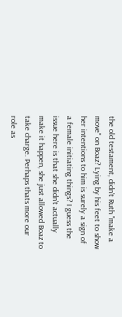the old testament, didn't Ruth "make a move" on Boaz? Lying by his feet to show her intentions to him is surely a sign of a female initiating things? I guess the issue here is that she didn't actually make it happen, she just allowed Boaz to take charge. Perhaps thats more our role as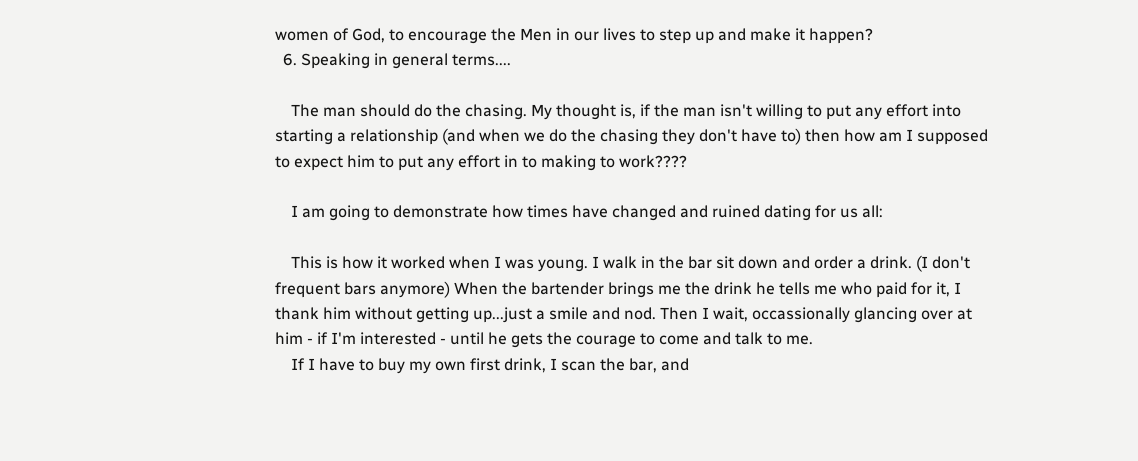women of God, to encourage the Men in our lives to step up and make it happen?
  6. Speaking in general terms....

    The man should do the chasing. My thought is, if the man isn't willing to put any effort into starting a relationship (and when we do the chasing they don't have to) then how am I supposed to expect him to put any effort in to making to work????

    I am going to demonstrate how times have changed and ruined dating for us all:

    This is how it worked when I was young. I walk in the bar sit down and order a drink. (I don't frequent bars anymore) When the bartender brings me the drink he tells me who paid for it, I thank him without getting up...just a smile and nod. Then I wait, occassionally glancing over at him - if I'm interested - until he gets the courage to come and talk to me.
    If I have to buy my own first drink, I scan the bar, and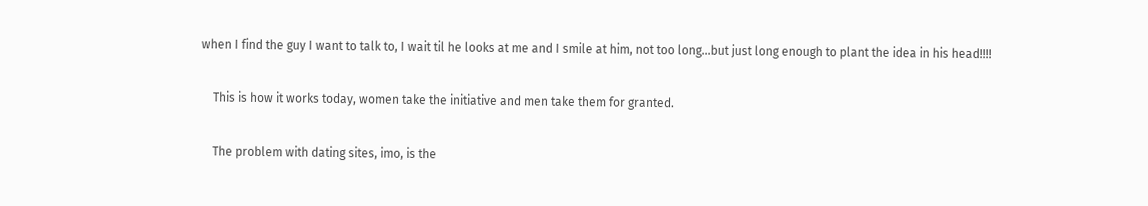when I find the guy I want to talk to, I wait til he looks at me and I smile at him, not too long...but just long enough to plant the idea in his head!!!!

    This is how it works today, women take the initiative and men take them for granted.

    The problem with dating sites, imo, is the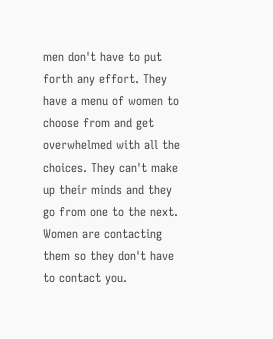men don't have to put forth any effort. They have a menu of women to choose from and get overwhelmed with all the choices. They can't make up their minds and they go from one to the next. Women are contacting them so they don't have to contact you.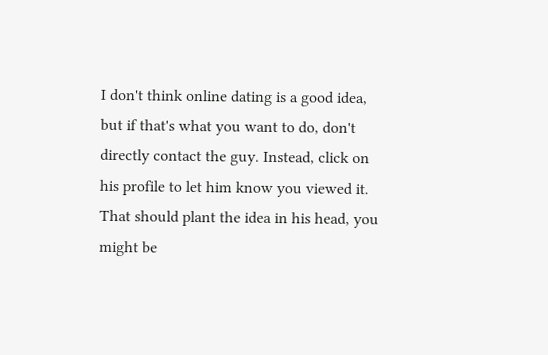I don't think online dating is a good idea, but if that's what you want to do, don't directly contact the guy. Instead, click on his profile to let him know you viewed it. That should plant the idea in his head, you might be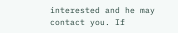interested and he may contact you. If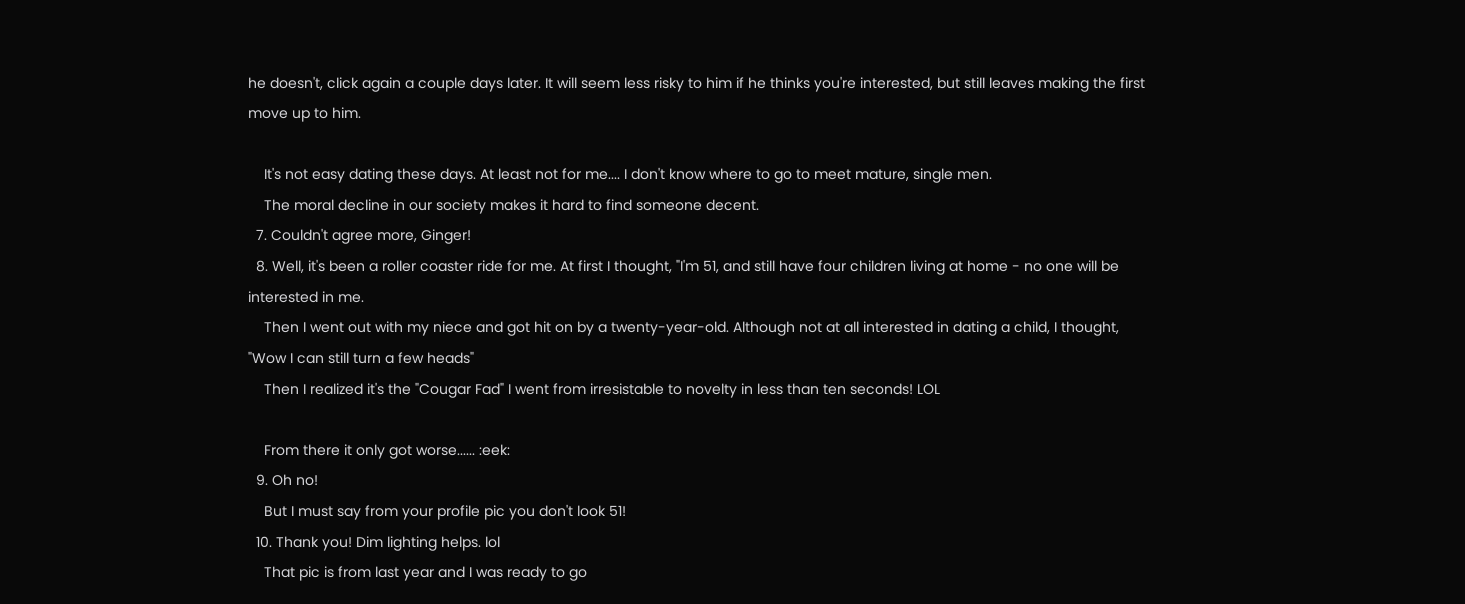he doesn't, click again a couple days later. It will seem less risky to him if he thinks you're interested, but still leaves making the first move up to him.

    It's not easy dating these days. At least not for me.... I don't know where to go to meet mature, single men.
    The moral decline in our society makes it hard to find someone decent.
  7. Couldn't agree more, Ginger!
  8. Well, it's been a roller coaster ride for me. At first I thought, "I'm 51, and still have four children living at home - no one will be interested in me.
    Then I went out with my niece and got hit on by a twenty-year-old. Although not at all interested in dating a child, I thought, "Wow I can still turn a few heads"
    Then I realized it's the "Cougar Fad" I went from irresistable to novelty in less than ten seconds! LOL

    From there it only got worse...... :eek:
  9. Oh no!
    But I must say from your profile pic you don't look 51!
  10. Thank you! Dim lighting helps. lol
    That pic is from last year and I was ready to go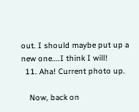out. I should maybe put up a new one....I think I will!
  11. Aha! Current photo up.

    Now, back on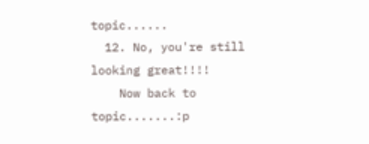topic......
  12. No, you're still looking great!!!!
    Now back to topic.......:p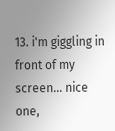13. i'm giggling in front of my screen... nice one,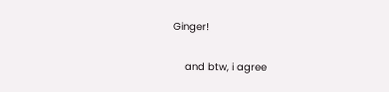Ginger!

    and btw, i agree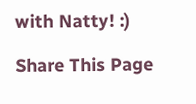with Natty! :)

Share This Page